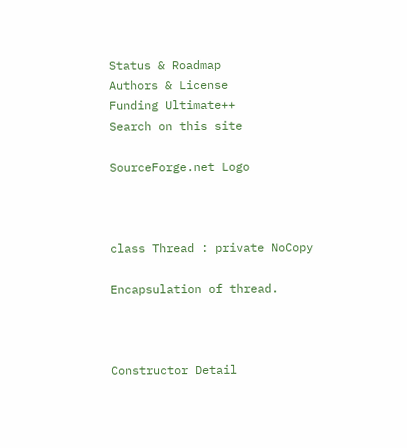Status & Roadmap
Authors & License
Funding Ultimate++
Search on this site

SourceForge.net Logo



class Thread : private NoCopy

Encapsulation of thread.



Constructor Detail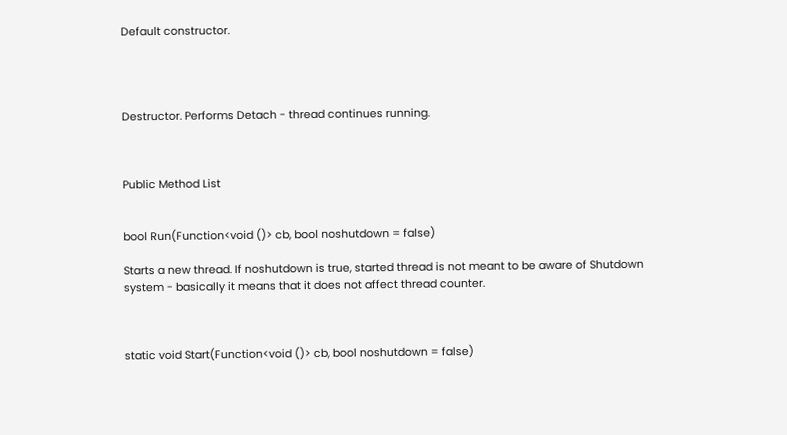Default constructor.




Destructor. Performs Detach - thread continues running.



Public Method List


bool Run(Function<void ()> cb, bool noshutdown = false)

Starts a new thread. If noshutdown is true, started thread is not meant to be aware of Shutdown system - basically it means that it does not affect thread counter.



static void Start(Function<void ()> cb, bool noshutdown = false)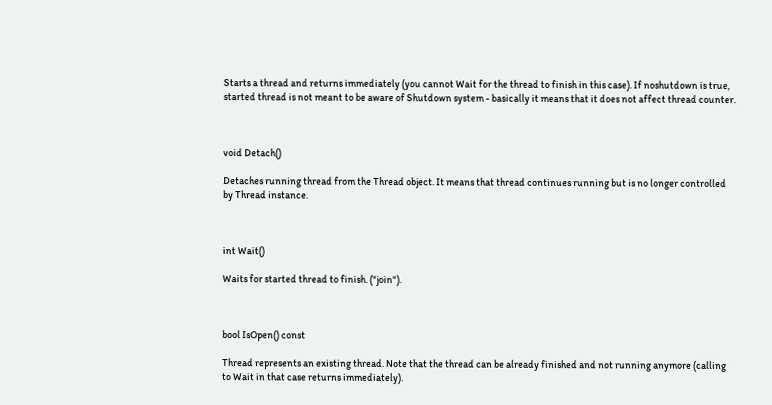Starts a thread and returns immediately (you cannot Wait for the thread to finish in this case). If noshutdown is true, started thread is not meant to be aware of Shutdown system - basically it means that it does not affect thread counter.



void Detach()

Detaches running thread from the Thread object. It means that thread continues running but is no longer controlled by Thread instance.



int Wait()

Waits for started thread to finish. ("join").



bool IsOpen() const

Thread represents an existing thread. Note that the thread can be already finished and not running anymore (calling to Wait in that case returns immediately).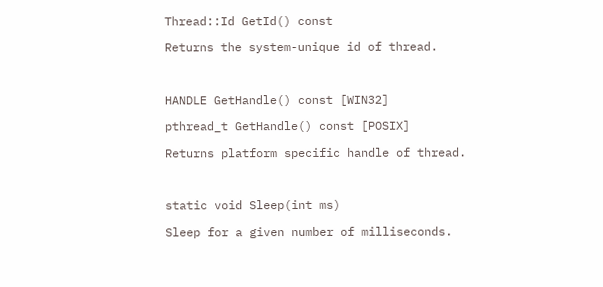Thread::Id GetId() const

Returns the system-unique id of thread.



HANDLE GetHandle() const [WIN32]

pthread_t GetHandle() const [POSIX]

Returns platform specific handle of thread.



static void Sleep(int ms)

Sleep for a given number of milliseconds.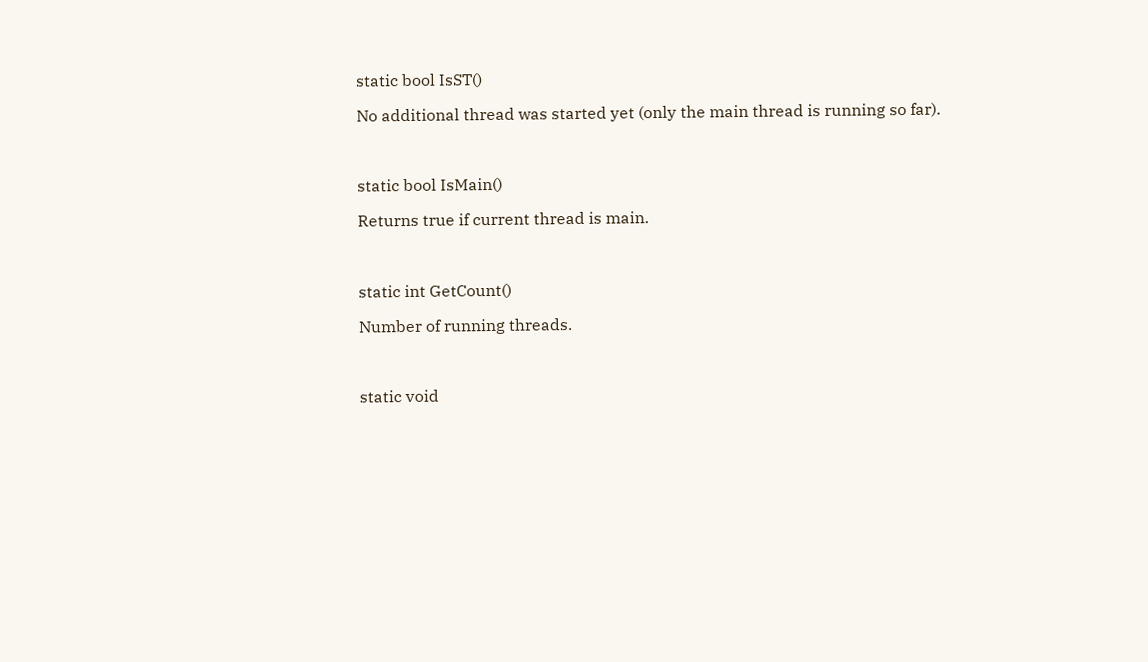static bool IsST()

No additional thread was started yet (only the main thread is running so far).



static bool IsMain()

Returns true if current thread is main.



static int GetCount()

Number of running threads.



static void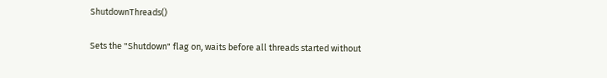ShutdownThreads()

Sets the "Shutdown" flag on, waits before all threads started without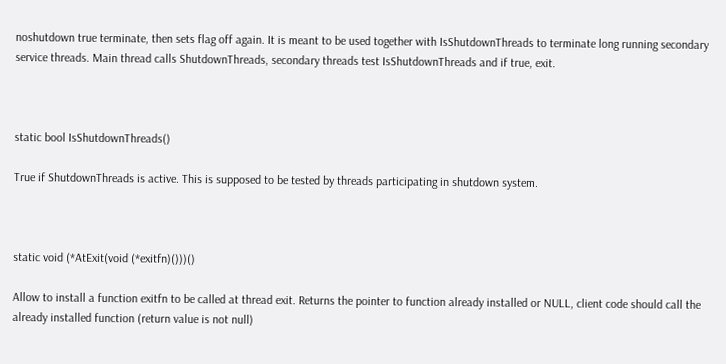noshutdown true terminate, then sets flag off again. It is meant to be used together with IsShutdownThreads to terminate long running secondary service threads. Main thread calls ShutdownThreads, secondary threads test IsShutdownThreads and if true, exit.



static bool IsShutdownThreads()

True if ShutdownThreads is active. This is supposed to be tested by threads participating in shutdown system.



static void (*AtExit(void (*exitfn)()))()

Allow to install a function exitfn to be called at thread exit. Returns the pointer to function already installed or NULL, client code should call the already installed function (return value is not null)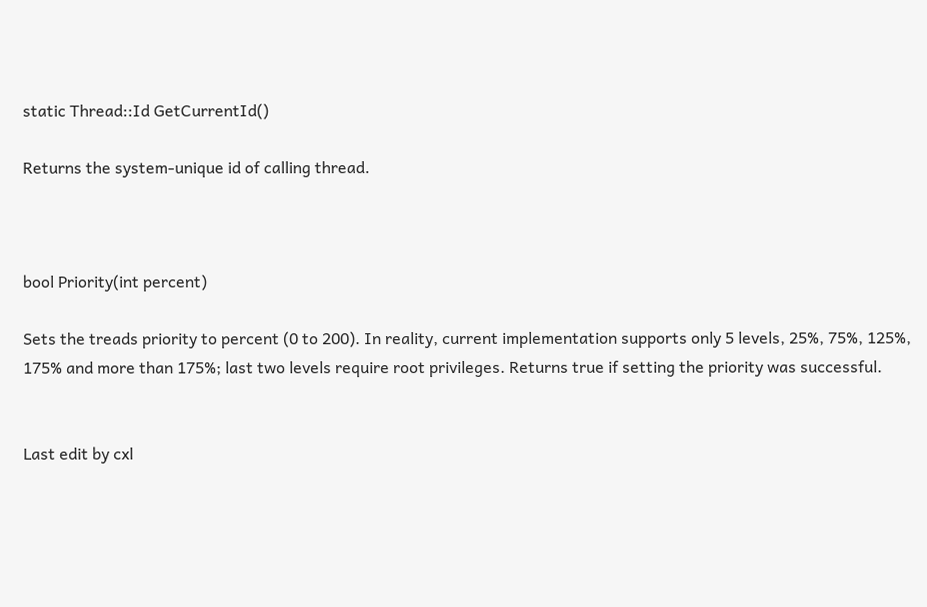static Thread::Id GetCurrentId()

Returns the system-unique id of calling thread.



bool Priority(int percent)

Sets the treads priority to percent (0 to 200). In reality, current implementation supports only 5 levels, 25%, 75%, 125%, 175% and more than 175%; last two levels require root privileges. Returns true if setting the priority was successful.


Last edit by cxl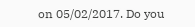on 05/02/2017. Do you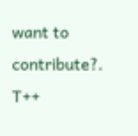want to contribute?. T++